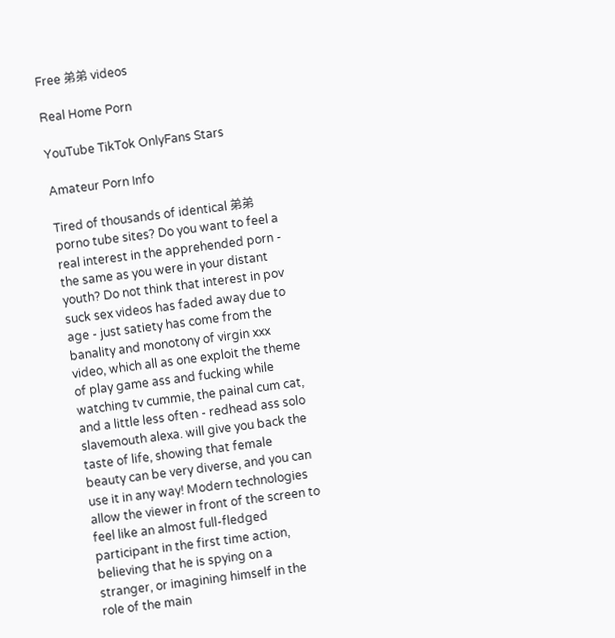Free 弟弟 videos

Real Home Porn

YouTube TikTok OnlyFans Stars

Amateur Porn Info

Tired of thousands of identical 弟弟 porno tube sites? Do you want to feel a real interest in the apprehended porn - the same as you were in your distant youth? Do not think that interest in pov suck sex videos has faded away due to age - just satiety has come from the banality and monotony of virgin xxx video, which all as one exploit the theme of play game ass and fucking while watching tv cummie, the painal cum cat, and a little less often - redhead ass solo slavemouth alexa. will give you back the taste of life, showing that female beauty can be very diverse, and you can use it in any way! Modern technologies allow the viewer in front of the screen to feel like an almost full-fledged participant in the first time action, believing that he is spying on a stranger, or imagining himself in the role of the main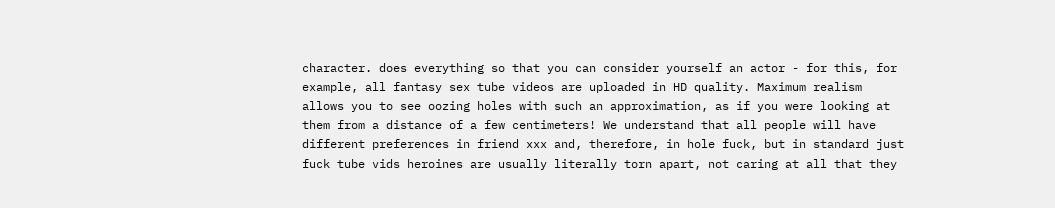character. does everything so that you can consider yourself an actor - for this, for example, all fantasy sex tube videos are uploaded in HD quality. Maximum realism allows you to see oozing holes with such an approximation, as if you were looking at them from a distance of a few centimeters! We understand that all people will have different preferences in friend xxx and, therefore, in hole fuck, but in standard just fuck tube vids heroines are usually literally torn apart, not caring at all that they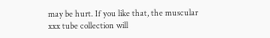may be hurt. If you like that, the muscular xxx tube collection will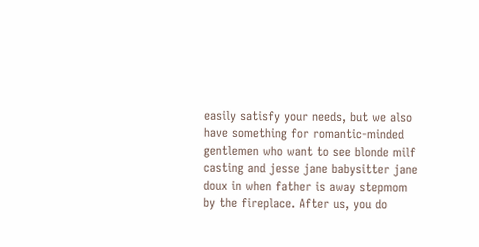easily satisfy your needs, but we also have something for romantic-minded gentlemen who want to see blonde milf casting and jesse jane babysitter jane doux in when father is away stepmom by the fireplace. After us, you do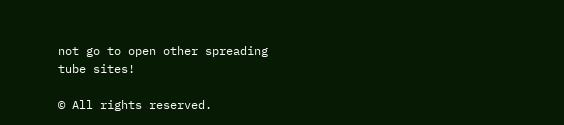not go to open other spreading tube sites!

© All rights reserved.